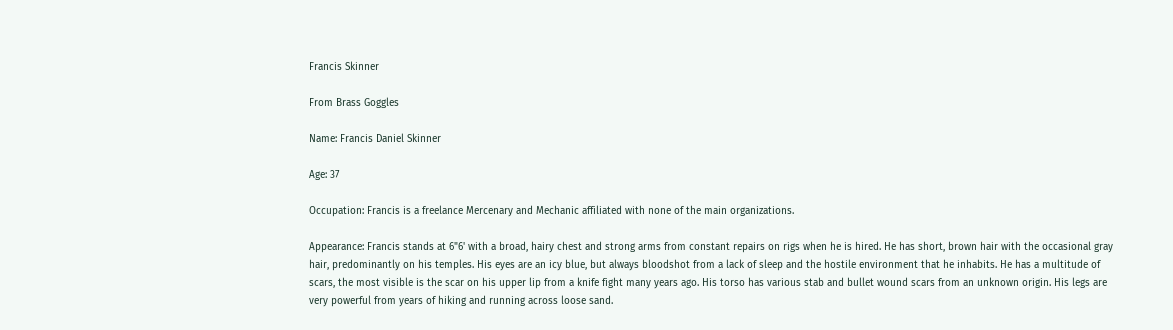Francis Skinner

From Brass Goggles

Name: Francis Daniel Skinner

Age: 37

Occupation: Francis is a freelance Mercenary and Mechanic affiliated with none of the main organizations.

Appearance: Francis stands at 6"6' with a broad, hairy chest and strong arms from constant repairs on rigs when he is hired. He has short, brown hair with the occasional gray hair, predominantly on his temples. His eyes are an icy blue, but always bloodshot from a lack of sleep and the hostile environment that he inhabits. He has a multitude of scars, the most visible is the scar on his upper lip from a knife fight many years ago. His torso has various stab and bullet wound scars from an unknown origin. His legs are very powerful from years of hiking and running across loose sand.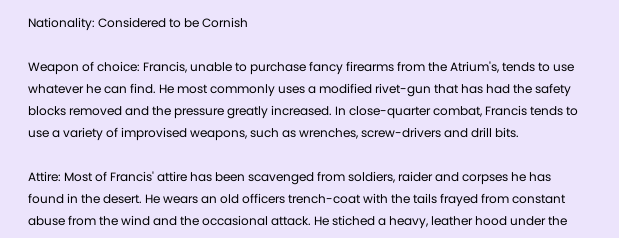Nationality: Considered to be Cornish

Weapon of choice: Francis, unable to purchase fancy firearms from the Atrium's, tends to use whatever he can find. He most commonly uses a modified rivet-gun that has had the safety blocks removed and the pressure greatly increased. In close-quarter combat, Francis tends to use a variety of improvised weapons, such as wrenches, screw-drivers and drill bits.

Attire: Most of Francis' attire has been scavenged from soldiers, raider and corpses he has found in the desert. He wears an old officers trench-coat with the tails frayed from constant abuse from the wind and the occasional attack. He stiched a heavy, leather hood under the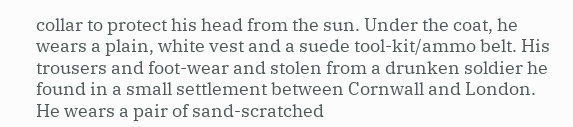collar to protect his head from the sun. Under the coat, he wears a plain, white vest and a suede tool-kit/ammo belt. His trousers and foot-wear and stolen from a drunken soldier he found in a small settlement between Cornwall and London. He wears a pair of sand-scratched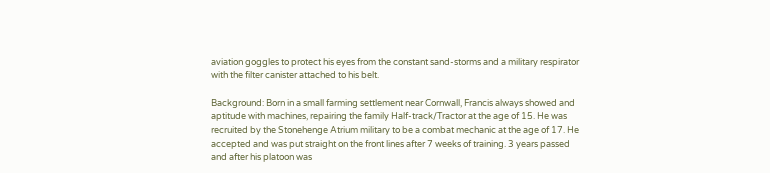aviation goggles to protect his eyes from the constant sand-storms and a military respirator with the filter canister attached to his belt.

Background: Born in a small farming settlement near Cornwall, Francis always showed and aptitude with machines, repairing the family Half-track/Tractor at the age of 15. He was recruited by the Stonehenge Atrium military to be a combat mechanic at the age of 17. He accepted and was put straight on the front lines after 7 weeks of training. 3 years passed and after his platoon was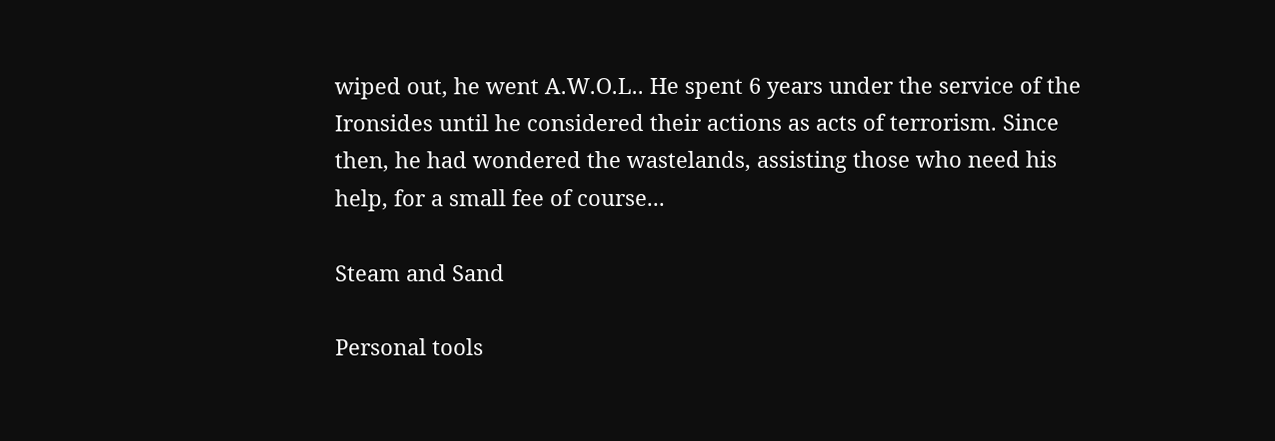wiped out, he went A.W.O.L.. He spent 6 years under the service of the Ironsides until he considered their actions as acts of terrorism. Since then, he had wondered the wastelands, assisting those who need his help, for a small fee of course...

Steam and Sand

Personal tools